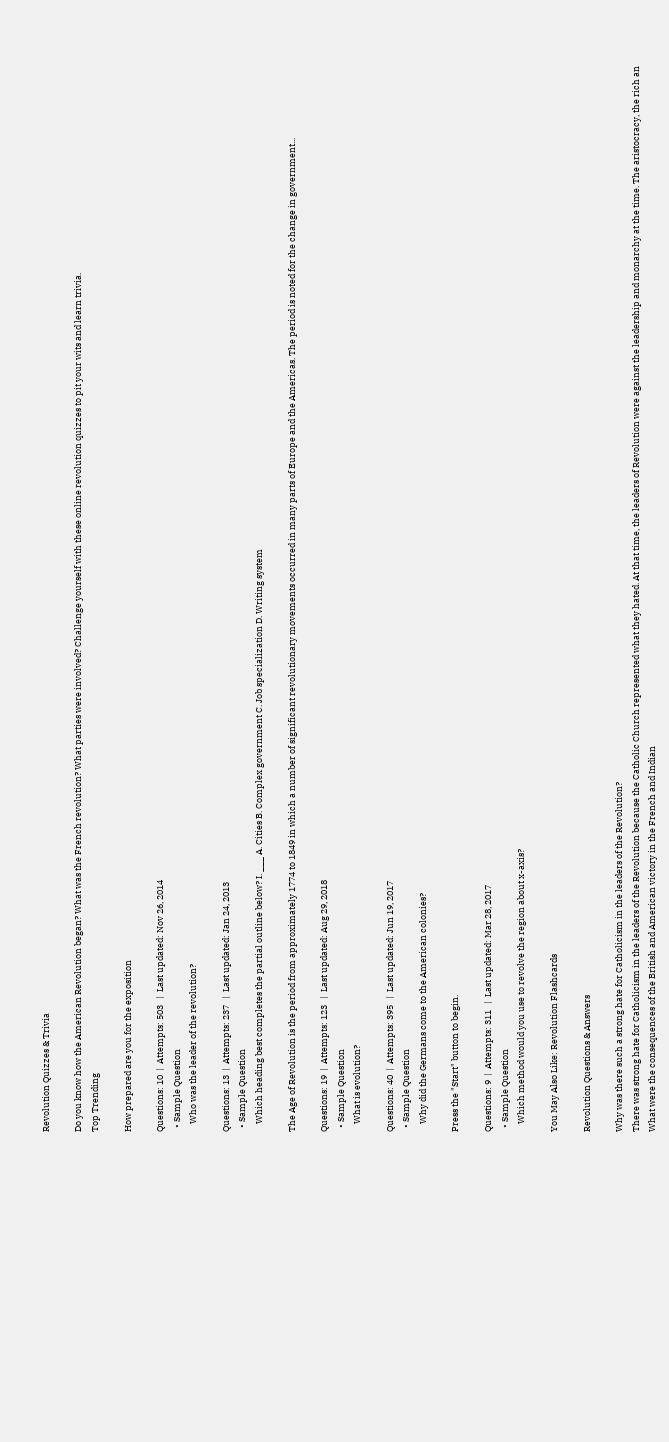Revolution Quizzes & Trivia

Do you know how the American Revolution began? What was the French revolution? What parties were involved? Challenge yourself with these online revolution quizzes to pit your wits and learn trivia.
Top Trending

How prepared are you for the exposition

Questions: 10  |  Attempts: 503   |  Last updated: Nov 26, 2014
  • Sample Question
    Who was the leader of the revolution?

Questions: 13  |  Attempts: 237   |  Last updated: Jan 24, 2013
  • Sample Question
    Which heading best completes the partial outline below? I. ___ A. Cities B. Complex government C. Job specialization D. Writing system

The Age of Revolution is the period from approximately 1774 to 1849 in which a number of significant revolutionary movements occurred in many parts of Europe and the Americas. The period is noted for the change in government...

Questions: 19  |  Attempts: 123   |  Last updated: Aug 29, 2018
  • Sample Question
    What is evolution?

Questions: 40  |  Attempts: 395   |  Last updated: Jun 19, 2017
  • Sample Question
    Why did the Germans come to the American colonies?

Press the "Start" button to begin.

Questions: 9  |  Attempts: 311   |  Last updated: Mar 28, 2017
  • Sample Question
    Which method would you use to revolve the region about x-axis?

You May Also Like: Revolution Flashcards

Revolution Questions & Answers

Why was there such a strong hate for Catholicism in the leaders of the Revolution?
There was strong hate for Catholicism in the leaders of the Revolution because the Catholic Church represented what they hated. At that time, the leaders of Revolution were against the leadership and monarchy at the time. The aristocracy, the rich an
What were the consequences of the British and American victory in the French and Indian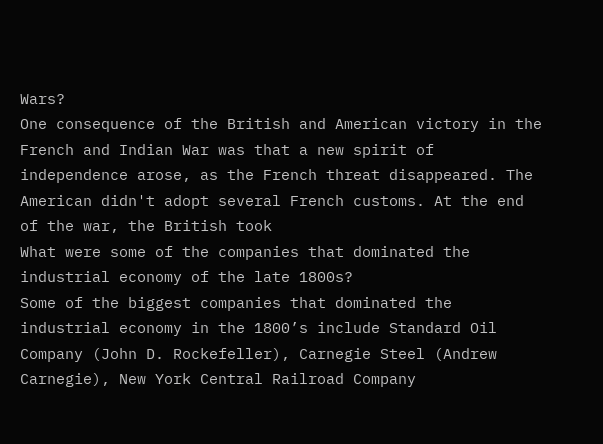Wars?
One consequence of the British and American victory in the French and Indian War was that a new spirit of independence arose, as the French threat disappeared. The American didn't adopt several French customs. At the end of the war, the British took
What were some of the companies that dominated the industrial economy of the late 1800s?
Some of the biggest companies that dominated the industrial economy in the 1800’s include Standard Oil Company (John D. Rockefeller), Carnegie Steel (Andrew Carnegie), New York Central Railroad Company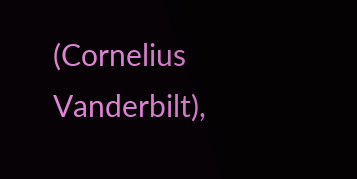(Cornelius Vanderbilt),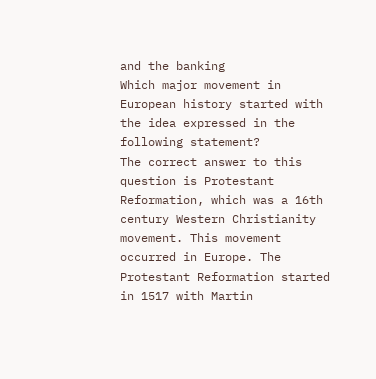and the banking
Which major movement in European history started with the idea expressed in the following statement?
The correct answer to this question is Protestant Reformation, which was a 16th century Western Christianity movement. This movement occurred in Europe. The Protestant Reformation started in 1517 with Martin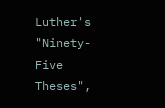Luther's "Ninety-Five Theses",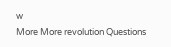w
More More revolution Questions